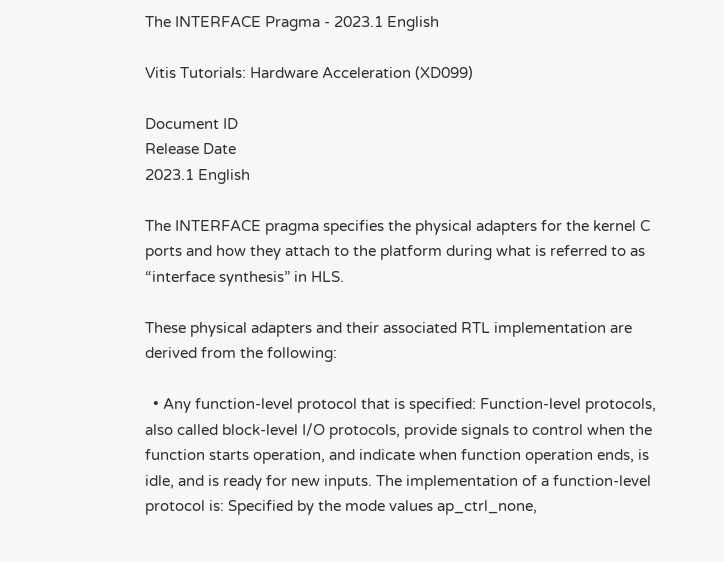The INTERFACE Pragma - 2023.1 English

Vitis Tutorials: Hardware Acceleration (XD099)

Document ID
Release Date
2023.1 English

The INTERFACE pragma specifies the physical adapters for the kernel C ports and how they attach to the platform during what is referred to as “interface synthesis” in HLS.

These physical adapters and their associated RTL implementation are derived from the following:

  • Any function-level protocol that is specified: Function-level protocols, also called block-level I/O protocols, provide signals to control when the function starts operation, and indicate when function operation ends, is idle, and is ready for new inputs. The implementation of a function-level protocol is: Specified by the mode values ap_ctrl_none,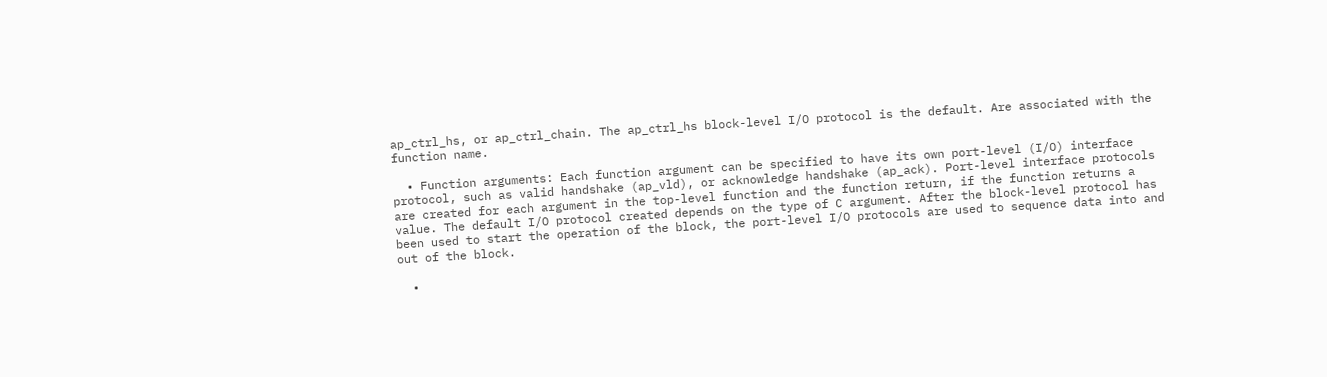ap_ctrl_hs, or ap_ctrl_chain. The ap_ctrl_hs block-level I/O protocol is the default. Are associated with the function name.

  • Function arguments: Each function argument can be specified to have its own port-level (I/O) interface protocol, such as valid handshake (ap_vld), or acknowledge handshake (ap_ack). Port-level interface protocols are created for each argument in the top-level function and the function return, if the function returns a value. The default I/O protocol created depends on the type of C argument. After the block-level protocol has been used to start the operation of the block, the port-level I/O protocols are used to sequence data into and out of the block.

  •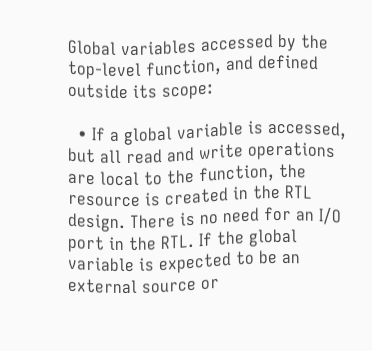Global variables accessed by the top-level function, and defined outside its scope:

  • If a global variable is accessed, but all read and write operations are local to the function, the resource is created in the RTL design. There is no need for an I/O port in the RTL. If the global variable is expected to be an external source or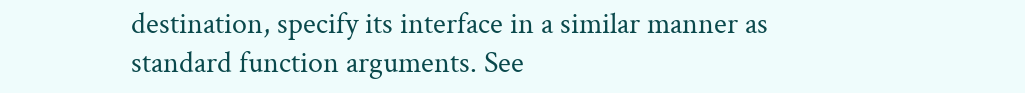destination, specify its interface in a similar manner as standard function arguments. See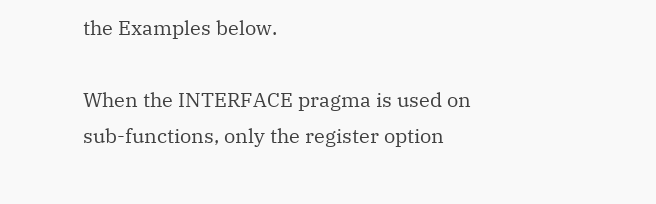the Examples below.

When the INTERFACE pragma is used on sub-functions, only the register option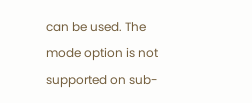can be used. The mode option is not supported on sub-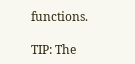functions.

TIP: The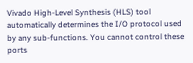Vivado High-Level Synthesis (HLS) tool automatically determines the I/O protocol used by any sub-functions. You cannot control these ports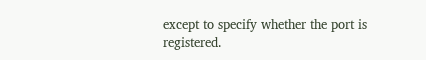except to specify whether the port is registered.